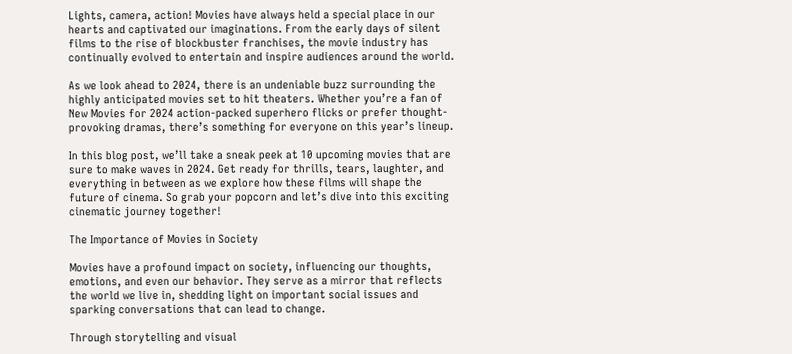Lights, camera, action! Movies have always held a special place in our hearts and captivated our imaginations. From the early days of silent films to the rise of blockbuster franchises, the movie industry has continually evolved to entertain and inspire audiences around the world.

As we look ahead to 2024, there is an undeniable buzz surrounding the highly anticipated movies set to hit theaters. Whether you’re a fan of New Movies for 2024 action-packed superhero flicks or prefer thought-provoking dramas, there’s something for everyone on this year’s lineup.

In this blog post, we’ll take a sneak peek at 10 upcoming movies that are sure to make waves in 2024. Get ready for thrills, tears, laughter, and everything in between as we explore how these films will shape the future of cinema. So grab your popcorn and let’s dive into this exciting cinematic journey together!

The Importance of Movies in Society

Movies have a profound impact on society, influencing our thoughts, emotions, and even our behavior. They serve as a mirror that reflects the world we live in, shedding light on important social issues and sparking conversations that can lead to change.

Through storytelling and visual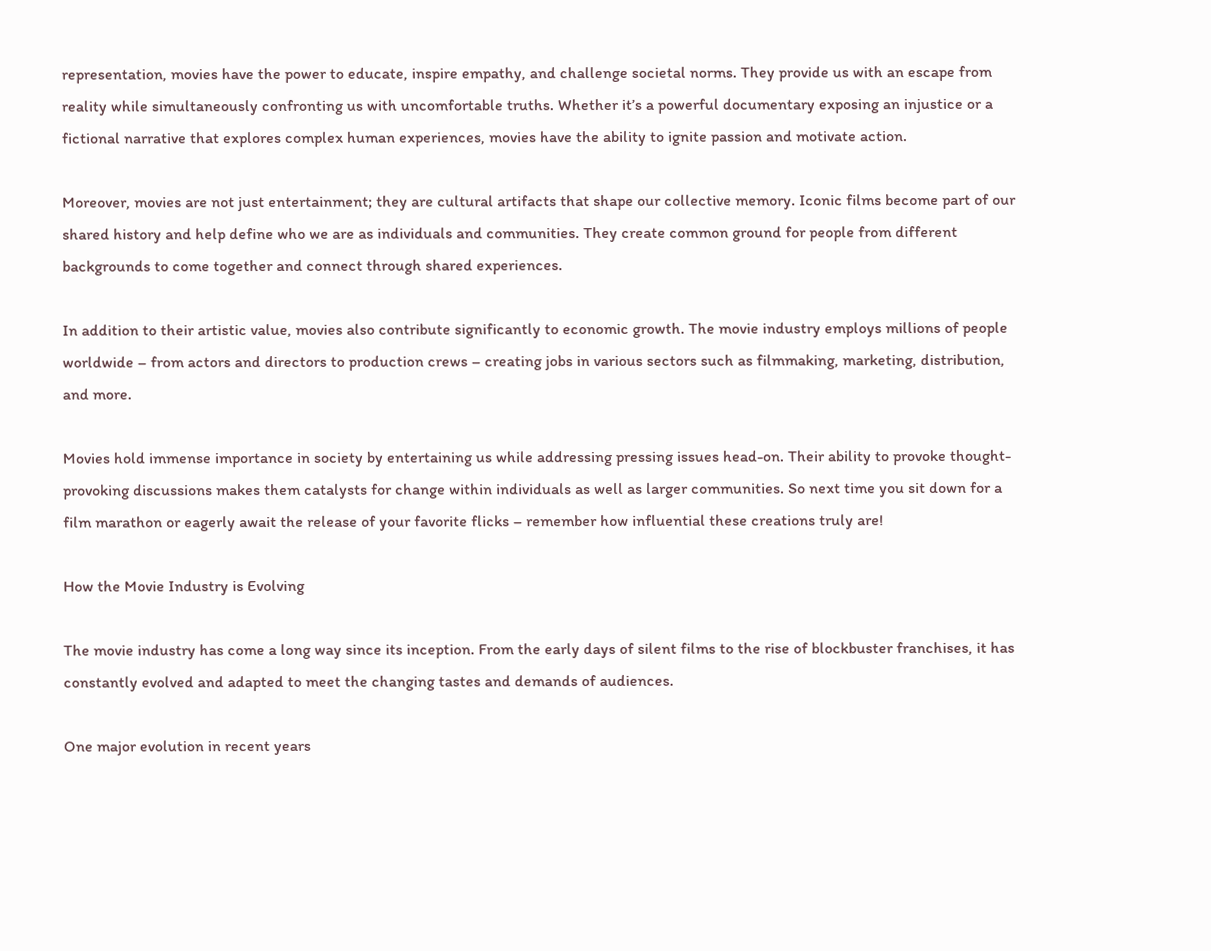representation, movies have the power to educate, inspire empathy, and challenge societal norms. They provide us with an escape from reality while simultaneously confronting us with uncomfortable truths. Whether it’s a powerful documentary exposing an injustice or a fictional narrative that explores complex human experiences, movies have the ability to ignite passion and motivate action.

Moreover, movies are not just entertainment; they are cultural artifacts that shape our collective memory. Iconic films become part of our shared history and help define who we are as individuals and communities. They create common ground for people from different backgrounds to come together and connect through shared experiences.

In addition to their artistic value, movies also contribute significantly to economic growth. The movie industry employs millions of people worldwide – from actors and directors to production crews – creating jobs in various sectors such as filmmaking, marketing, distribution, and more.

Movies hold immense importance in society by entertaining us while addressing pressing issues head-on. Their ability to provoke thought-provoking discussions makes them catalysts for change within individuals as well as larger communities. So next time you sit down for a film marathon or eagerly await the release of your favorite flicks – remember how influential these creations truly are!

How the Movie Industry is Evolving

The movie industry has come a long way since its inception. From the early days of silent films to the rise of blockbuster franchises, it has constantly evolved and adapted to meet the changing tastes and demands of audiences.

One major evolution in recent years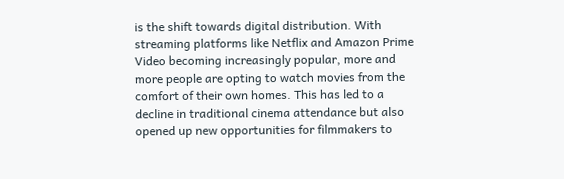is the shift towards digital distribution. With streaming platforms like Netflix and Amazon Prime Video becoming increasingly popular, more and more people are opting to watch movies from the comfort of their own homes. This has led to a decline in traditional cinema attendance but also opened up new opportunities for filmmakers to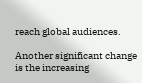reach global audiences.

Another significant change is the increasing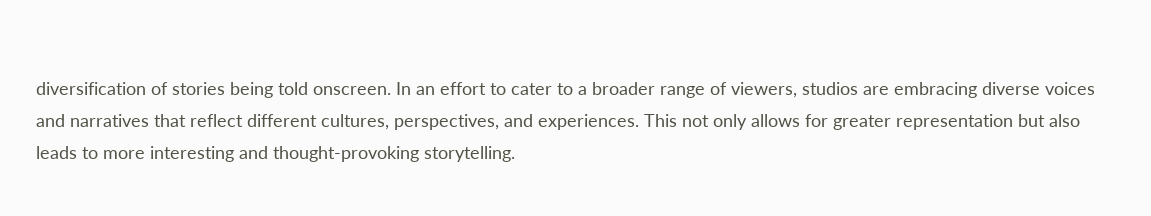diversification of stories being told onscreen. In an effort to cater to a broader range of viewers, studios are embracing diverse voices and narratives that reflect different cultures, perspectives, and experiences. This not only allows for greater representation but also leads to more interesting and thought-provoking storytelling.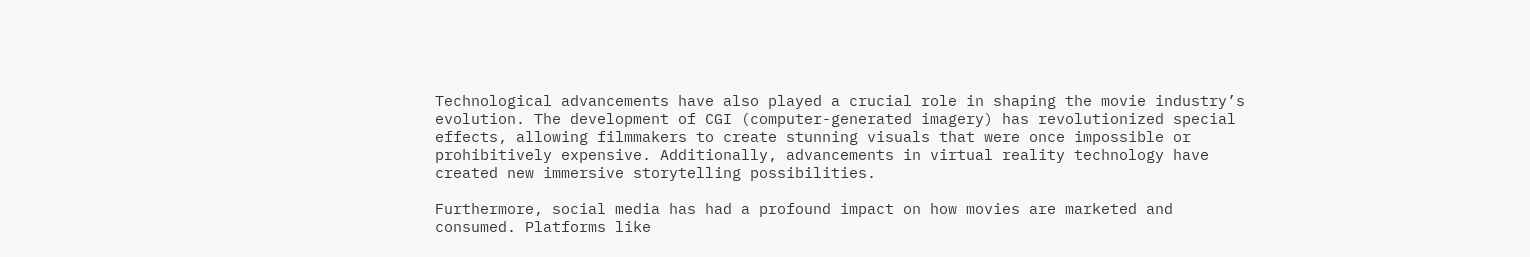Technological advancements have also played a crucial role in shaping the movie industry’s evolution. The development of CGI (computer-generated imagery) has revolutionized special effects, allowing filmmakers to create stunning visuals that were once impossible or prohibitively expensive. Additionally, advancements in virtual reality technology have created new immersive storytelling possibilities.

Furthermore, social media has had a profound impact on how movies are marketed and consumed. Platforms like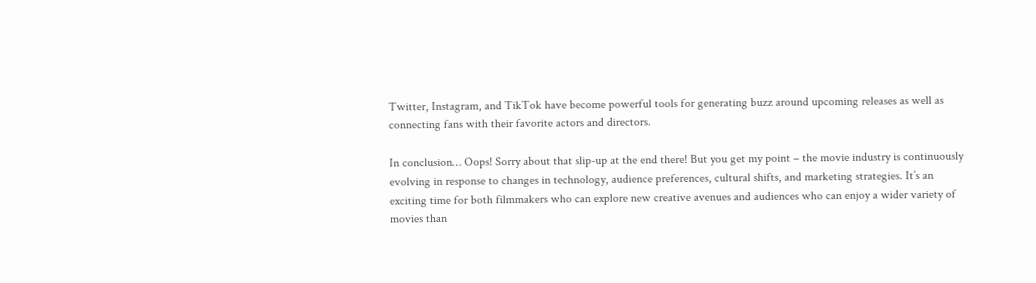Twitter, Instagram, and TikTok have become powerful tools for generating buzz around upcoming releases as well as connecting fans with their favorite actors and directors.

In conclusion… Oops! Sorry about that slip-up at the end there! But you get my point – the movie industry is continuously evolving in response to changes in technology, audience preferences, cultural shifts, and marketing strategies. It’s an exciting time for both filmmakers who can explore new creative avenues and audiences who can enjoy a wider variety of movies than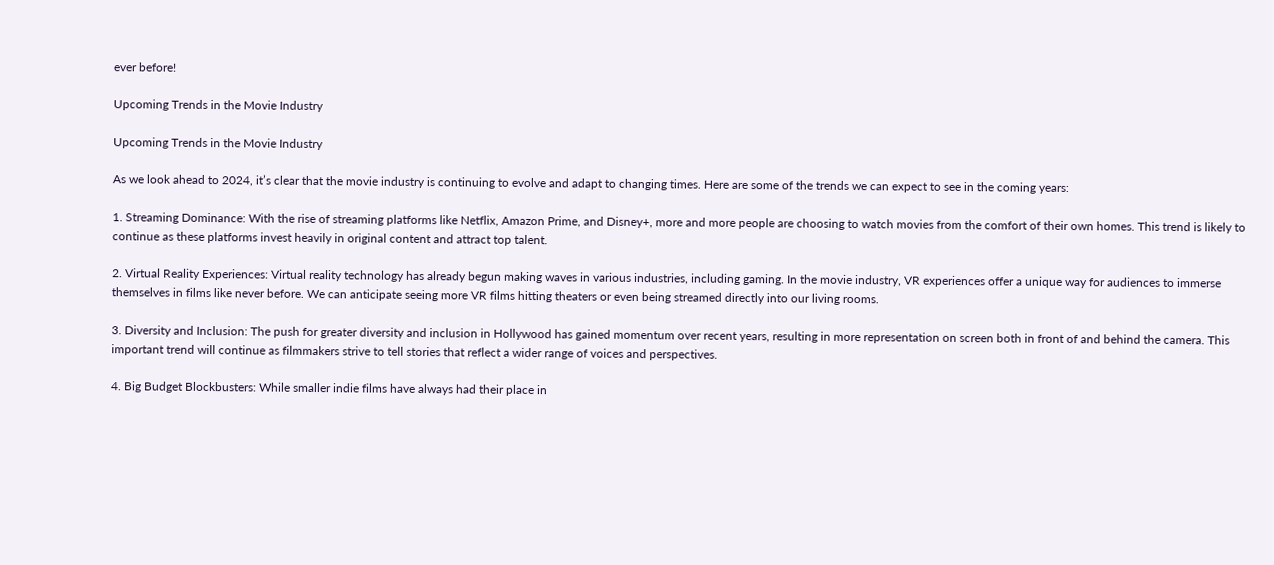ever before!

Upcoming Trends in the Movie Industry

Upcoming Trends in the Movie Industry

As we look ahead to 2024, it’s clear that the movie industry is continuing to evolve and adapt to changing times. Here are some of the trends we can expect to see in the coming years:

1. Streaming Dominance: With the rise of streaming platforms like Netflix, Amazon Prime, and Disney+, more and more people are choosing to watch movies from the comfort of their own homes. This trend is likely to continue as these platforms invest heavily in original content and attract top talent.

2. Virtual Reality Experiences: Virtual reality technology has already begun making waves in various industries, including gaming. In the movie industry, VR experiences offer a unique way for audiences to immerse themselves in films like never before. We can anticipate seeing more VR films hitting theaters or even being streamed directly into our living rooms.

3. Diversity and Inclusion: The push for greater diversity and inclusion in Hollywood has gained momentum over recent years, resulting in more representation on screen both in front of and behind the camera. This important trend will continue as filmmakers strive to tell stories that reflect a wider range of voices and perspectives.

4. Big Budget Blockbusters: While smaller indie films have always had their place in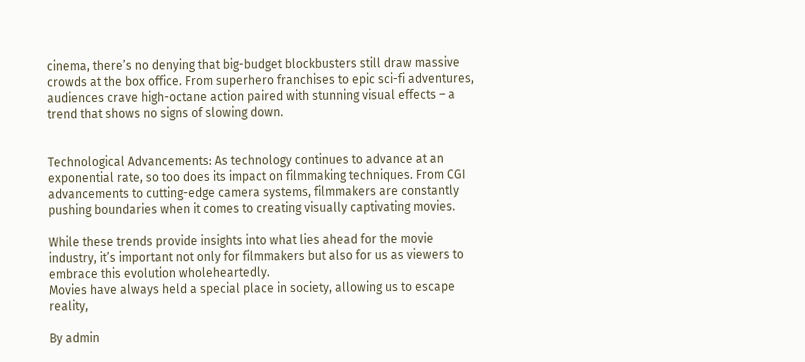cinema, there’s no denying that big-budget blockbusters still draw massive crowds at the box office. From superhero franchises to epic sci-fi adventures, audiences crave high-octane action paired with stunning visual effects – a trend that shows no signs of slowing down.


Technological Advancements: As technology continues to advance at an exponential rate, so too does its impact on filmmaking techniques. From CGI advancements to cutting-edge camera systems, filmmakers are constantly pushing boundaries when it comes to creating visually captivating movies.

While these trends provide insights into what lies ahead for the movie industry, it’s important not only for filmmakers but also for us as viewers to embrace this evolution wholeheartedly.
Movies have always held a special place in society, allowing us to escape reality,

By admin